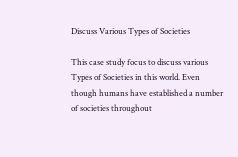Discuss Various Types of Societies

This case study focus to discuss various Types of Societies in this world. Even though humans have established a number of societies throughout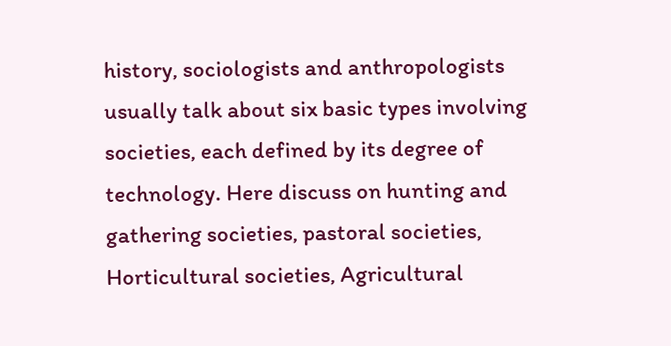history, sociologists and anthropologists usually talk about six basic types involving societies, each defined by its degree of technology. Here discuss on hunting and gathering societies, pastoral societies, Horticultural societies, Agricultural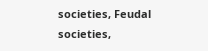societies, Feudal societies,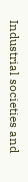Industrial societies and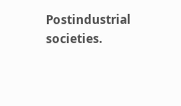Postindustrial societies.